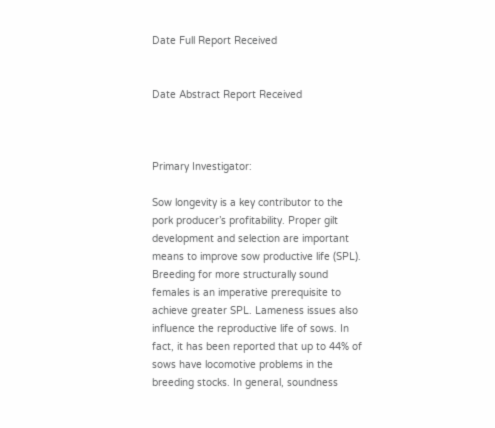Date Full Report Received


Date Abstract Report Received



Primary Investigator:

Sow longevity is a key contributor to the pork producer’s profitability. Proper gilt development and selection are important means to improve sow productive life (SPL). Breeding for more structurally sound females is an imperative prerequisite to achieve greater SPL. Lameness issues also influence the reproductive life of sows. In fact, it has been reported that up to 44% of sows have locomotive problems in the breeding stocks. In general, soundness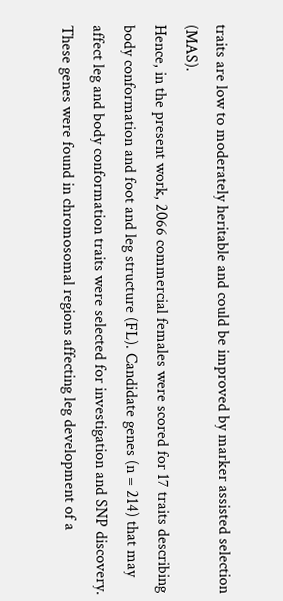traits are low to moderately heritable and could be improved by marker assisted selection (MAS).
Hence, in the present work, 2066 commercial females were scored for 17 traits describing body conformation and foot and leg structure (FL). Candidate genes (n = 214) that may affect leg and body conformation traits were selected for investigation and SNP discovery. These genes were found in chromosomal regions affecting leg development of a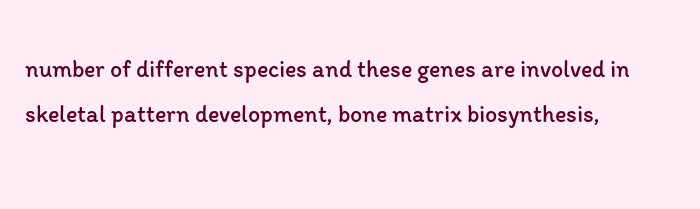number of different species and these genes are involved in skeletal pattern development, bone matrix biosynthesis,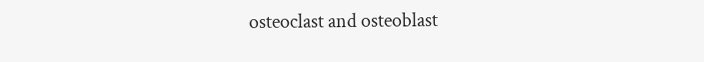osteoclast and osteoblast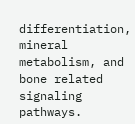differentiation, mineral metabolism, and bone related signaling pathways.